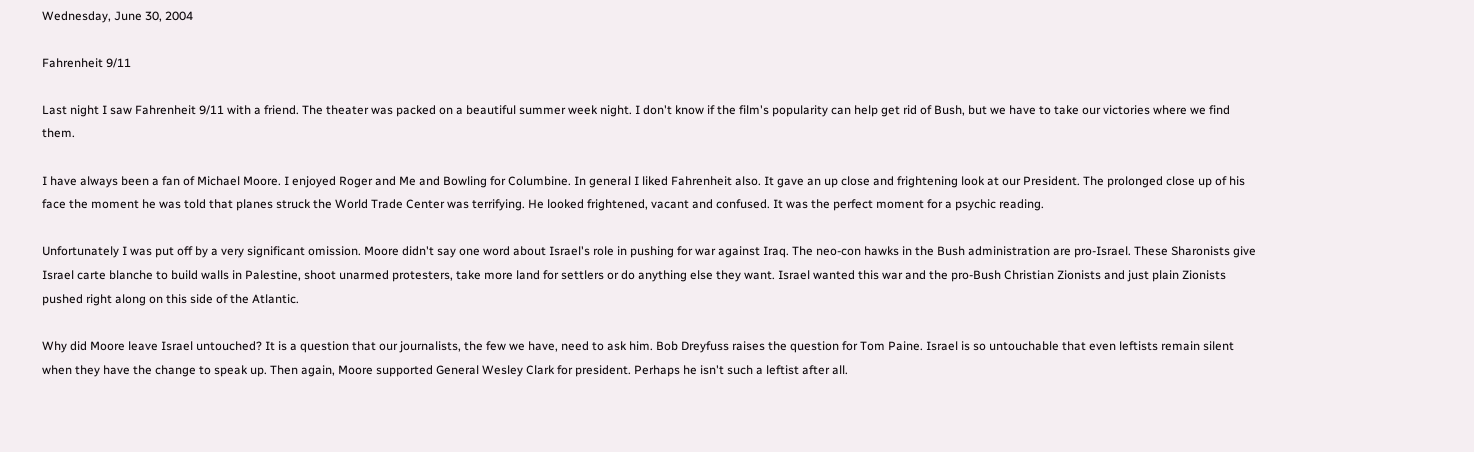Wednesday, June 30, 2004

Fahrenheit 9/11

Last night I saw Fahrenheit 9/11 with a friend. The theater was packed on a beautiful summer week night. I don't know if the film's popularity can help get rid of Bush, but we have to take our victories where we find them.

I have always been a fan of Michael Moore. I enjoyed Roger and Me and Bowling for Columbine. In general I liked Fahrenheit also. It gave an up close and frightening look at our President. The prolonged close up of his face the moment he was told that planes struck the World Trade Center was terrifying. He looked frightened, vacant and confused. It was the perfect moment for a psychic reading.

Unfortunately I was put off by a very significant omission. Moore didn't say one word about Israel's role in pushing for war against Iraq. The neo-con hawks in the Bush administration are pro-Israel. These Sharonists give Israel carte blanche to build walls in Palestine, shoot unarmed protesters, take more land for settlers or do anything else they want. Israel wanted this war and the pro-Bush Christian Zionists and just plain Zionists pushed right along on this side of the Atlantic.

Why did Moore leave Israel untouched? It is a question that our journalists, the few we have, need to ask him. Bob Dreyfuss raises the question for Tom Paine. Israel is so untouchable that even leftists remain silent when they have the change to speak up. Then again, Moore supported General Wesley Clark for president. Perhaps he isn't such a leftist after all.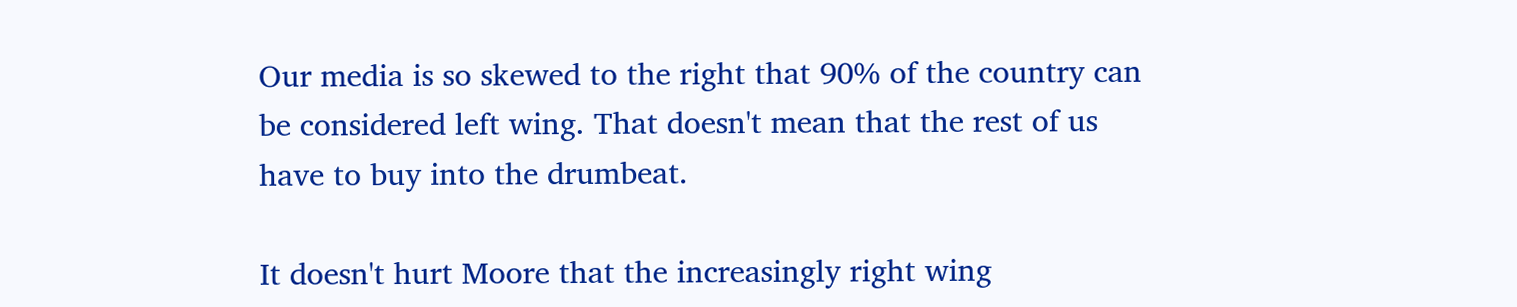Our media is so skewed to the right that 90% of the country can be considered left wing. That doesn't mean that the rest of us have to buy into the drumbeat.

It doesn't hurt Moore that the increasingly right wing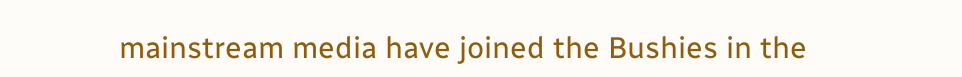mainstream media have joined the Bushies in the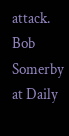attack. Bob Somerby at Daily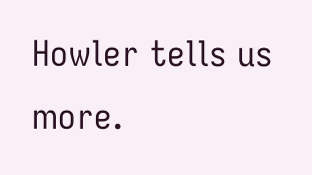Howler tells us more.